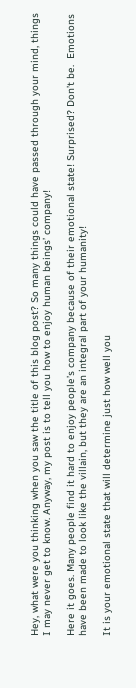Hey, what were you thinking when you saw the title of this blog post? So many things could have passed through your mind, things I may never get to know. Anyway, my post is to tell you how to enjoy human beings’ company!

Here it goes. Many people find it hard to enjoy people’s company because of their emotional state! Surprised? Don’t be.  Emotions have been made to look like the villain, but they are an integral part of your humanity!

It is your emotional state that will determine just how well you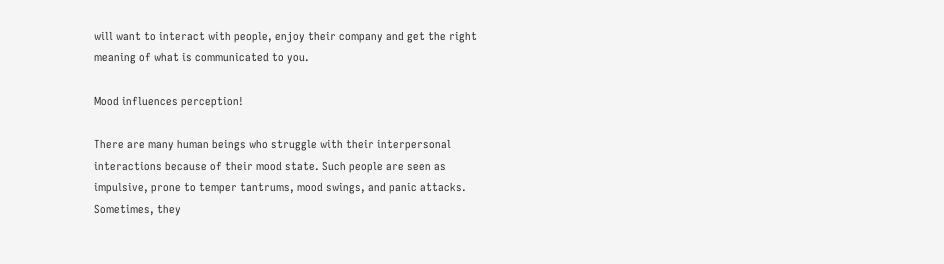will want to interact with people, enjoy their company and get the right meaning of what is communicated to you.

Mood influences perception!

There are many human beings who struggle with their interpersonal interactions because of their mood state. Such people are seen as impulsive, prone to temper tantrums, mood swings, and panic attacks.  Sometimes, they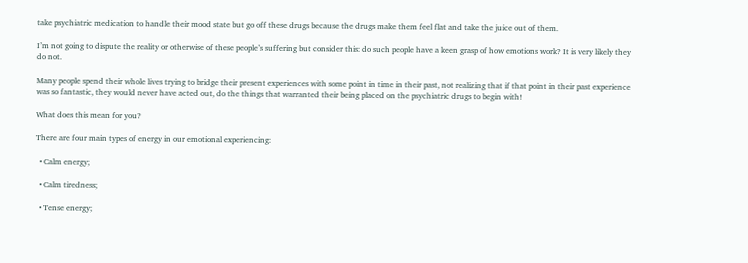take psychiatric medication to handle their mood state but go off these drugs because the drugs make them feel flat and take the juice out of them.

I’m not going to dispute the reality or otherwise of these people’s suffering but consider this: do such people have a keen grasp of how emotions work? It is very likely they do not.

Many people spend their whole lives trying to bridge their present experiences with some point in time in their past, not realizing that if that point in their past experience was so fantastic, they would never have acted out, do the things that warranted their being placed on the psychiatric drugs to begin with!

What does this mean for you?

There are four main types of energy in our emotional experiencing:

  • Calm energy;

  • Calm tiredness;

  • Tense energy;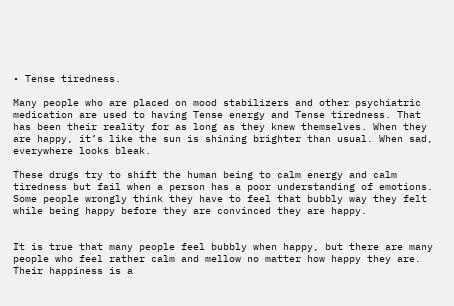• Tense tiredness.

Many people who are placed on mood stabilizers and other psychiatric medication are used to having Tense energy and Tense tiredness. That has been their reality for as long as they knew themselves. When they are happy, it’s like the sun is shining brighter than usual. When sad, everywhere looks bleak.

These drugs try to shift the human being to calm energy and calm tiredness but fail when a person has a poor understanding of emotions. Some people wrongly think they have to feel that bubbly way they felt while being happy before they are convinced they are happy.


It is true that many people feel bubbly when happy, but there are many people who feel rather calm and mellow no matter how happy they are. Their happiness is a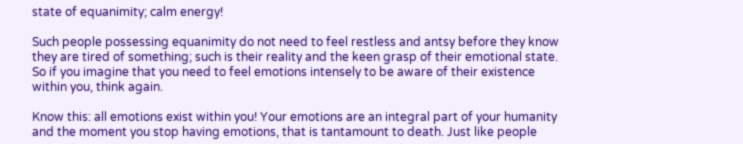state of equanimity; calm energy!

Such people possessing equanimity do not need to feel restless and antsy before they know they are tired of something; such is their reality and the keen grasp of their emotional state. So if you imagine that you need to feel emotions intensely to be aware of their existence within you, think again.

Know this: all emotions exist within you! Your emotions are an integral part of your humanity and the moment you stop having emotions, that is tantamount to death. Just like people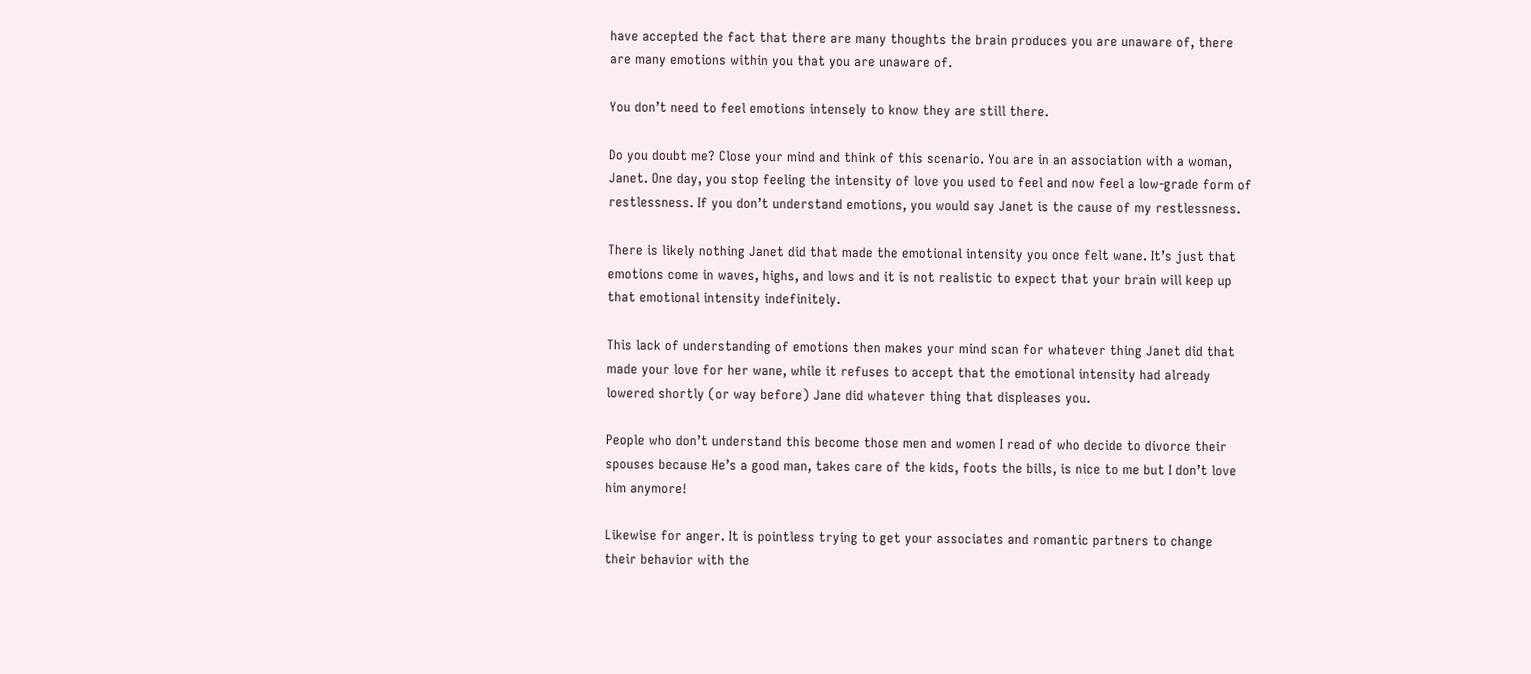have accepted the fact that there are many thoughts the brain produces you are unaware of, there are many emotions within you that you are unaware of.

You don’t need to feel emotions intensely to know they are still there.

Do you doubt me? Close your mind and think of this scenario. You are in an association with a woman, Janet. One day, you stop feeling the intensity of love you used to feel and now feel a low-grade form of restlessness. If you don’t understand emotions, you would say Janet is the cause of my restlessness.

There is likely nothing Janet did that made the emotional intensity you once felt wane. It’s just that emotions come in waves, highs, and lows and it is not realistic to expect that your brain will keep up that emotional intensity indefinitely.

This lack of understanding of emotions then makes your mind scan for whatever thing Janet did that made your love for her wane, while it refuses to accept that the emotional intensity had already lowered shortly (or way before) Jane did whatever thing that displeases you.

People who don’t understand this become those men and women I read of who decide to divorce their spouses because He’s a good man, takes care of the kids, foots the bills, is nice to me but I don’t love him anymore!

Likewise for anger. It is pointless trying to get your associates and romantic partners to change their behavior with the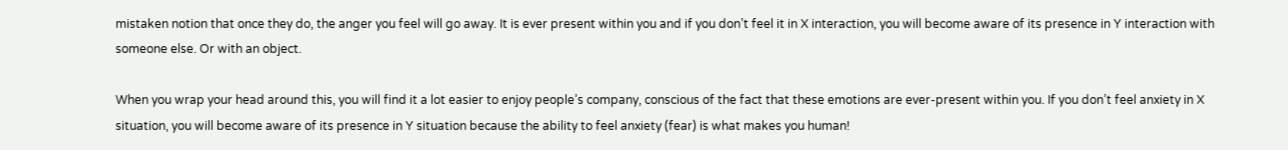mistaken notion that once they do, the anger you feel will go away. It is ever present within you and if you don’t feel it in X interaction, you will become aware of its presence in Y interaction with someone else. Or with an object.

When you wrap your head around this, you will find it a lot easier to enjoy people’s company, conscious of the fact that these emotions are ever-present within you. If you don’t feel anxiety in X situation, you will become aware of its presence in Y situation because the ability to feel anxiety (fear) is what makes you human!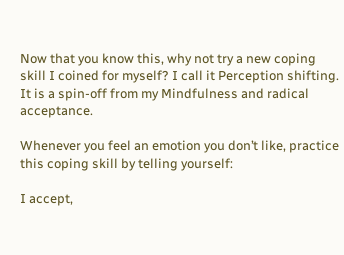Now that you know this, why not try a new coping skill I coined for myself? I call it Perception shifting. It is a spin-off from my Mindfulness and radical acceptance.

Whenever you feel an emotion you don’t like, practice this coping skill by telling yourself:

I accept,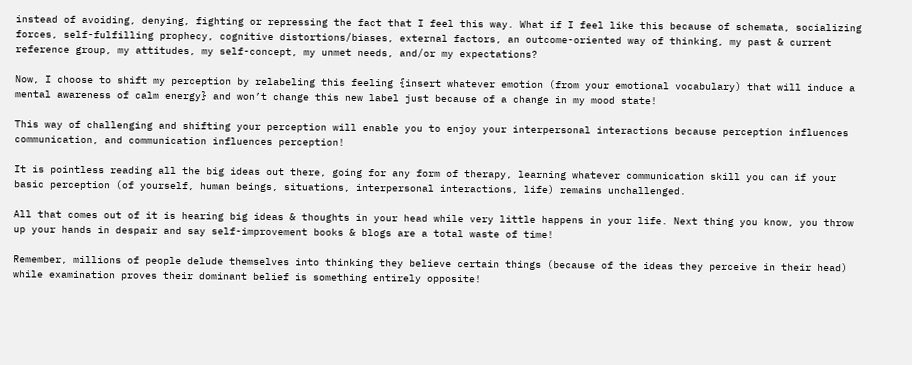instead of avoiding, denying, fighting or repressing the fact that I feel this way. What if I feel like this because of schemata, socializing forces, self-fulfilling prophecy, cognitive distortions/biases, external factors, an outcome-oriented way of thinking, my past & current reference group, my attitudes, my self-concept, my unmet needs, and/or my expectations?

Now, I choose to shift my perception by relabeling this feeling {insert whatever emotion (from your emotional vocabulary) that will induce a mental awareness of calm energy} and won’t change this new label just because of a change in my mood state!

This way of challenging and shifting your perception will enable you to enjoy your interpersonal interactions because perception influences communication, and communication influences perception!

It is pointless reading all the big ideas out there, going for any form of therapy, learning whatever communication skill you can if your basic perception (of yourself, human beings, situations, interpersonal interactions, life) remains unchallenged.

All that comes out of it is hearing big ideas & thoughts in your head while very little happens in your life. Next thing you know, you throw up your hands in despair and say self-improvement books & blogs are a total waste of time!

Remember, millions of people delude themselves into thinking they believe certain things (because of the ideas they perceive in their head) while examination proves their dominant belief is something entirely opposite!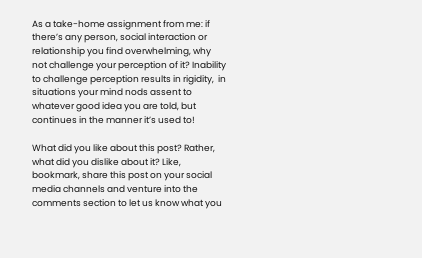As a take-home assignment from me: if there’s any person, social interaction or relationship you find overwhelming, why not challenge your perception of it? Inability to challenge perception results in rigidity,  in situations your mind nods assent to whatever good idea you are told, but continues in the manner it’s used to!

What did you like about this post? Rather, what did you dislike about it? Like, bookmark, share this post on your social media channels and venture into the comments section to let us know what you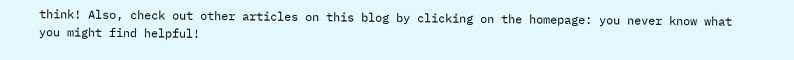think! Also, check out other articles on this blog by clicking on the homepage: you never know what you might find helpful!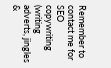Remember to contact me for SEO copywriting (writing adverts, jingles &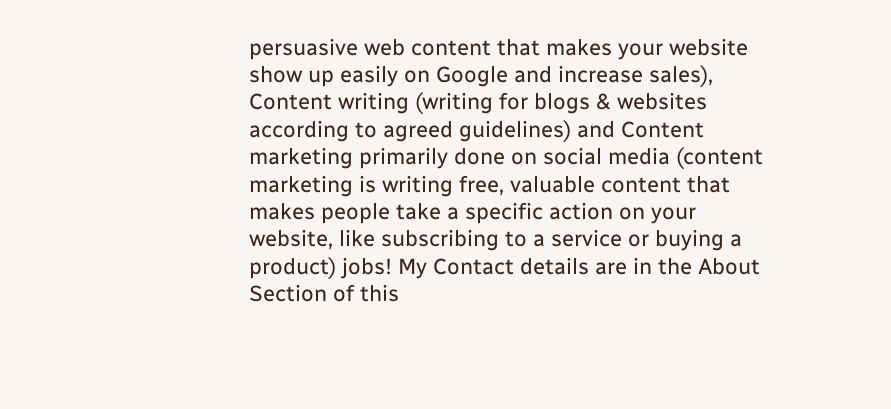persuasive web content that makes your website show up easily on Google and increase sales), Content writing (writing for blogs & websites according to agreed guidelines) and Content marketing primarily done on social media (content marketing is writing free, valuable content that makes people take a specific action on your website, like subscribing to a service or buying a product) jobs! My Contact details are in the About Section of this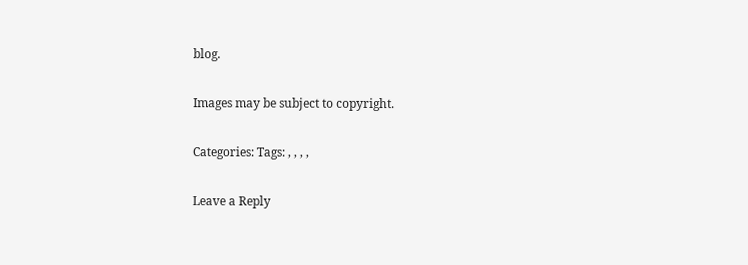blog.

Images may be subject to copyright.

Categories: Tags: , , , ,

Leave a Reply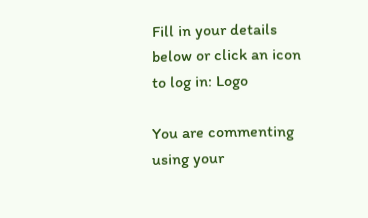Fill in your details below or click an icon to log in: Logo

You are commenting using your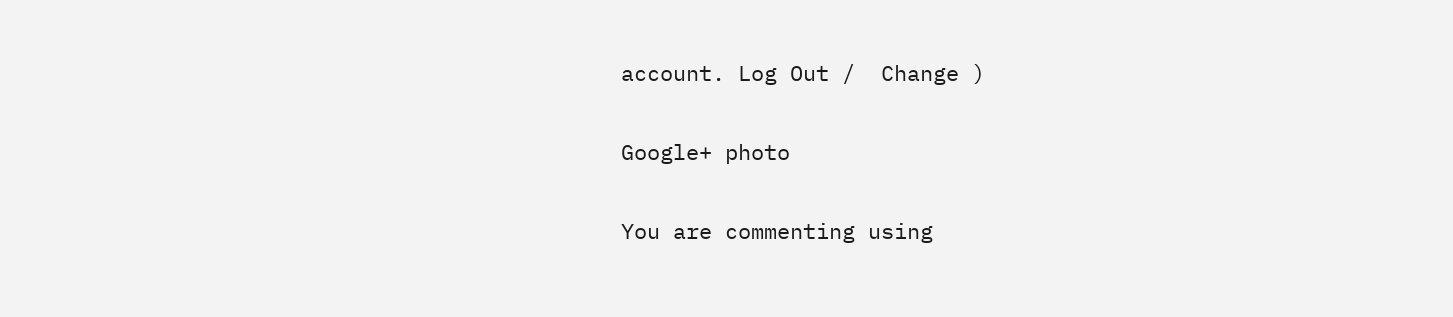account. Log Out /  Change )

Google+ photo

You are commenting using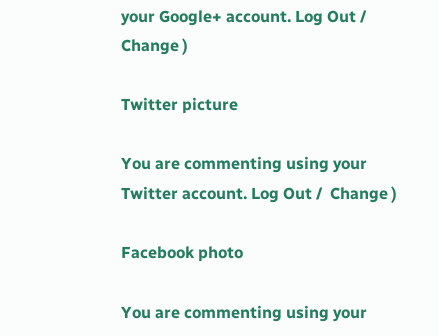your Google+ account. Log Out /  Change )

Twitter picture

You are commenting using your Twitter account. Log Out /  Change )

Facebook photo

You are commenting using your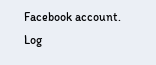Facebook account. Log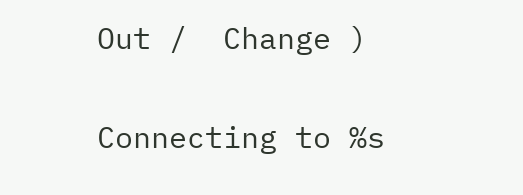Out /  Change )


Connecting to %s